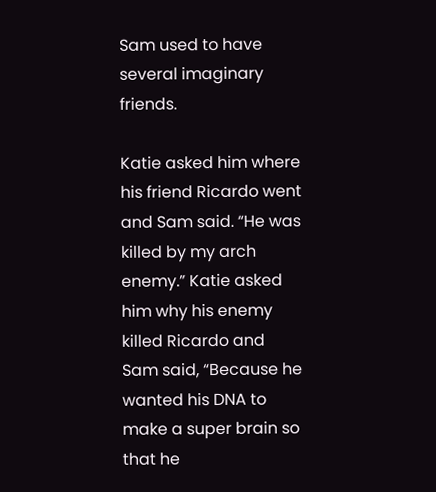Sam used to have several imaginary friends.

Katie asked him where his friend Ricardo went and Sam said. “He was killed by my arch enemy.” Katie asked him why his enemy killed Ricardo and Sam said, “Because he wanted his DNA to make a super brain so that he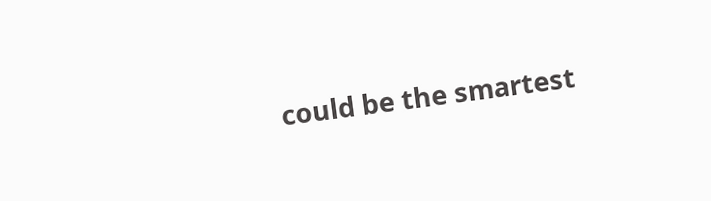could be the smartest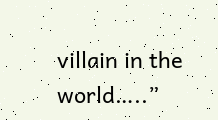villain in the world…..”